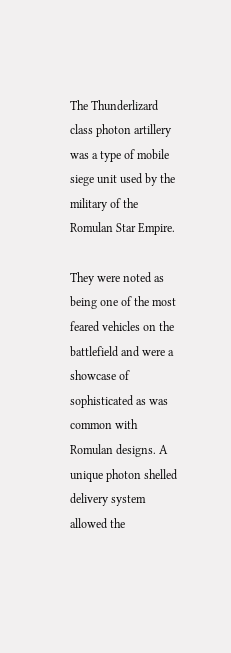The Thunderlizard class photon artillery was a type of mobile siege unit used by the military of the Romulan Star Empire.

They were noted as being one of the most feared vehicles on the battlefield and were a showcase of sophisticated as was common with Romulan designs. A unique photon shelled delivery system allowed the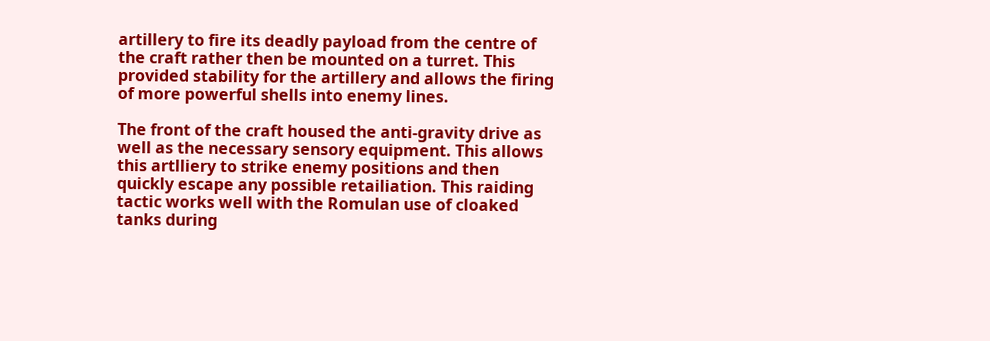artillery to fire its deadly payload from the centre of the craft rather then be mounted on a turret. This provided stability for the artillery and allows the firing of more powerful shells into enemy lines.

The front of the craft housed the anti-gravity drive as well as the necessary sensory equipment. This allows this artlliery to strike enemy positions and then quickly escape any possible retailiation. This raiding tactic works well with the Romulan use of cloaked tanks during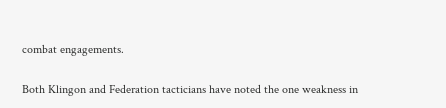combat engagements.

Both Klingon and Federation tacticians have noted the one weakness in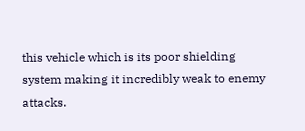this vehicle which is its poor shielding system making it incredibly weak to enemy attacks.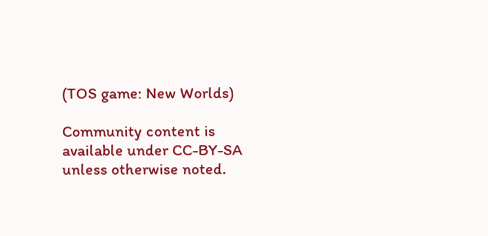(TOS game: New Worlds)

Community content is available under CC-BY-SA unless otherwise noted.